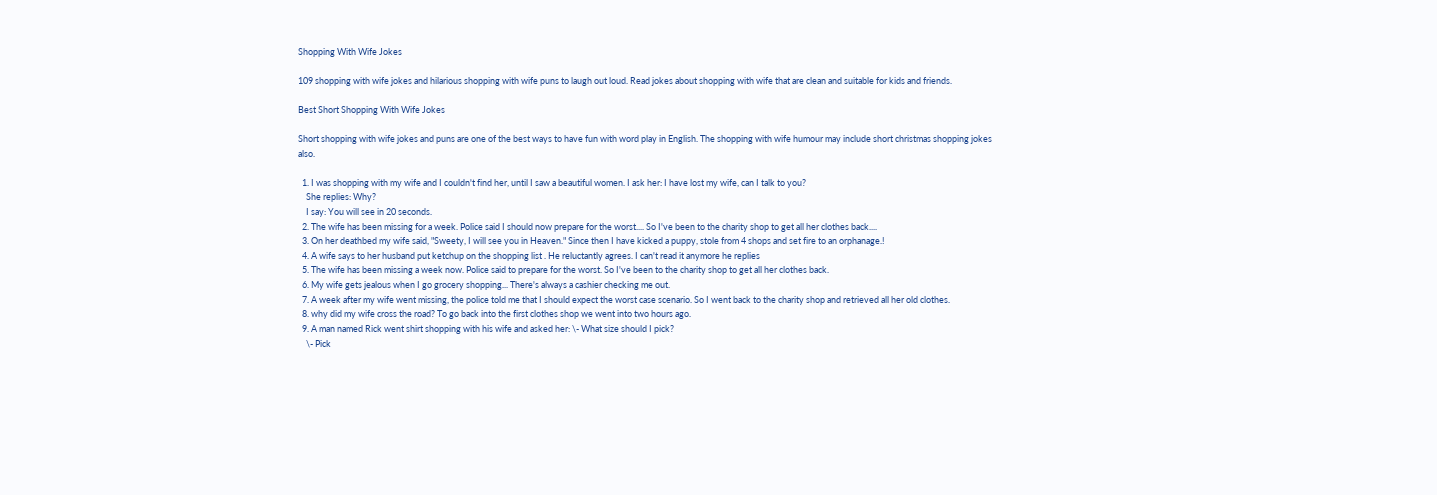Shopping With Wife Jokes

109 shopping with wife jokes and hilarious shopping with wife puns to laugh out loud. Read jokes about shopping with wife that are clean and suitable for kids and friends.

Best Short Shopping With Wife Jokes

Short shopping with wife jokes and puns are one of the best ways to have fun with word play in English. The shopping with wife humour may include short christmas shopping jokes also.

  1. I was shopping with my wife and I couldn't find her, until I saw a beautiful women. I ask her: I have lost my wife, can I talk to you?
    She replies: Why?
    I say: You will see in 20 seconds.
  2. The wife has been missing for a week. Police said I should now prepare for the worst.... So I've been to the charity shop to get all her clothes back....
  3. On her deathbed my wife said, "Sweety, I will see you in Heaven." Since then I have kicked a puppy, stole from 4 shops and set fire to an orphanage.!
  4. A wife says to her husband put ketchup on the shopping list . He reluctantly agrees. I can't read it anymore he replies
  5. The wife has been missing a week now. Police said to prepare for the worst. So I've been to the charity shop to get all her clothes back.
  6. My wife gets jealous when I go grocery shopping... There's always a cashier checking me out.
  7. A week after my wife went missing, the police told me that I should expect the worst case scenario. So I went back to the charity shop and retrieved all her old clothes.
  8. why did my wife cross the road? To go back into the first clothes shop we went into two hours ago.
  9. A man named Rick went shirt shopping with his wife and asked her: \- What size should I pick?
    \- Pick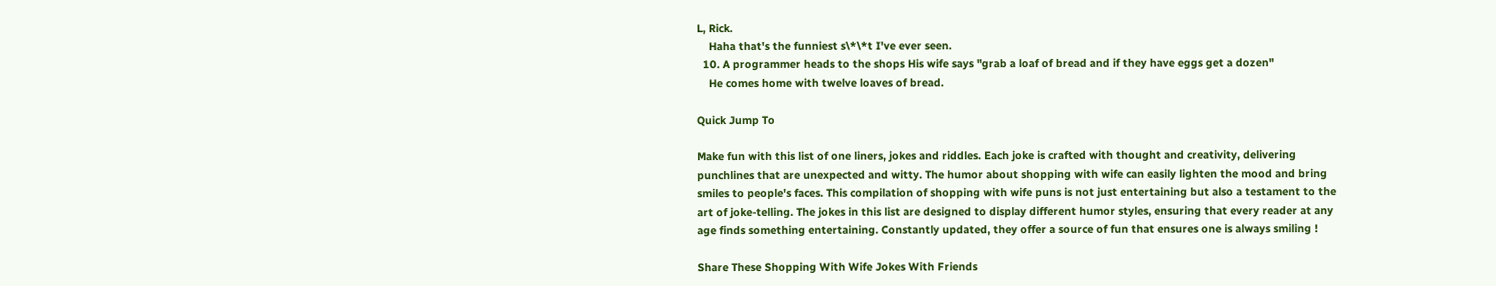L, Rick.
    Haha that's the funniest s\*\*t I've ever seen.
  10. A programmer heads to the shops His wife says "grab a loaf of bread and if they have eggs get a dozen"
    He comes home with twelve loaves of bread.

Quick Jump To

Make fun with this list of one liners, jokes and riddles. Each joke is crafted with thought and creativity, delivering punchlines that are unexpected and witty. The humor about shopping with wife can easily lighten the mood and bring smiles to people's faces. This compilation of shopping with wife puns is not just entertaining but also a testament to the art of joke-telling. The jokes in this list are designed to display different humor styles, ensuring that every reader at any age finds something entertaining. Constantly updated, they offer a source of fun that ensures one is always smiling !

Share These Shopping With Wife Jokes With Friends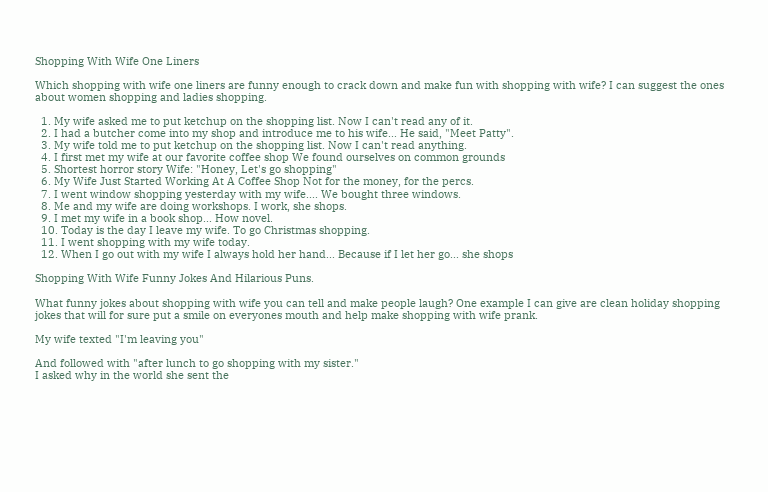Shopping With Wife One Liners

Which shopping with wife one liners are funny enough to crack down and make fun with shopping with wife? I can suggest the ones about women shopping and ladies shopping.

  1. My wife asked me to put ketchup on the shopping list. Now I can't read any of it.
  2. I had a butcher come into my shop and introduce me to his wife... He said, "Meet Patty".
  3. My wife told me to put ketchup on the shopping list. Now I can't read anything.
  4. I first met my wife at our favorite coffee shop We found ourselves on common grounds
  5. Shortest horror story Wife: "Honey, Let's go shopping"
  6. My Wife Just Started Working At A Coffee Shop Not for the money, for the percs.
  7. I went window shopping yesterday with my wife.... We bought three windows.
  8. Me and my wife are doing workshops. I work, she shops.
  9. I met my wife in a book shop... How novel.
  10. Today is the day I leave my wife. To go Christmas shopping.
  11. I went shopping with my wife today.
  12. When I go out with my wife I always hold her hand... Because if I let her go... she shops

Shopping With Wife Funny Jokes And Hilarious Puns.

What funny jokes about shopping with wife you can tell and make people laugh? One example I can give are clean holiday shopping jokes that will for sure put a smile on everyones mouth and help make shopping with wife prank.

My wife texted "I'm leaving you"

And followed with "after lunch to go shopping with my sister."
I asked why in the world she sent the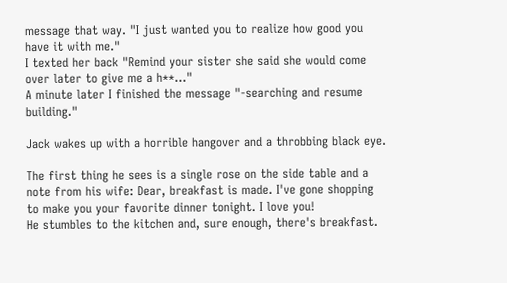message that way. "I just wanted you to realize how good you have it with me."
I texted her back "Remind your sister she said she would come over later to give me a h**..."
A minute later I finished the message "-searching and resume building."

Jack wakes up with a horrible hangover and a throbbing black eye.

The first thing he sees is a single rose on the side table and a note from his wife: Dear, breakfast is made. I've gone shopping to make you your favorite dinner tonight. I love you!
He stumbles to the kitchen and, sure enough, there's breakfast.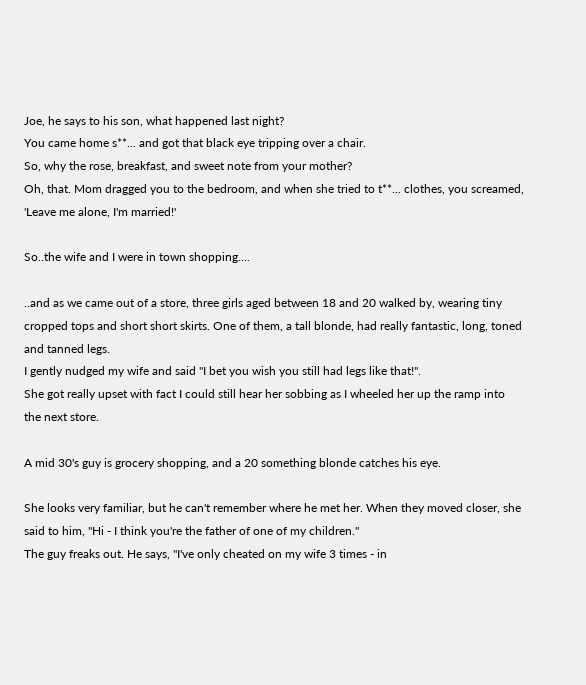Joe, he says to his son, what happened last night?
You came home s**... and got that black eye tripping over a chair.
So, why the rose, breakfast, and sweet note from your mother?
Oh, that. Mom dragged you to the bedroom, and when she tried to t**... clothes, you screamed, 'Leave me alone, I'm married!'

So..the wife and I were in town shopping....

..and as we came out of a store, three girls aged between 18 and 20 walked by, wearing tiny cropped tops and short short skirts. One of them, a tall blonde, had really fantastic, long, toned and tanned legs.
I gently nudged my wife and said "I bet you wish you still had legs like that!".
She got really upset with fact I could still hear her sobbing as I wheeled her up the ramp into the next store.

A mid 30's guy is grocery shopping, and a 20 something blonde catches his eye.

She looks very familiar, but he can't remember where he met her. When they moved closer, she said to him, "Hi - I think you're the father of one of my children."
The guy freaks out. He says, "I've only cheated on my wife 3 times - in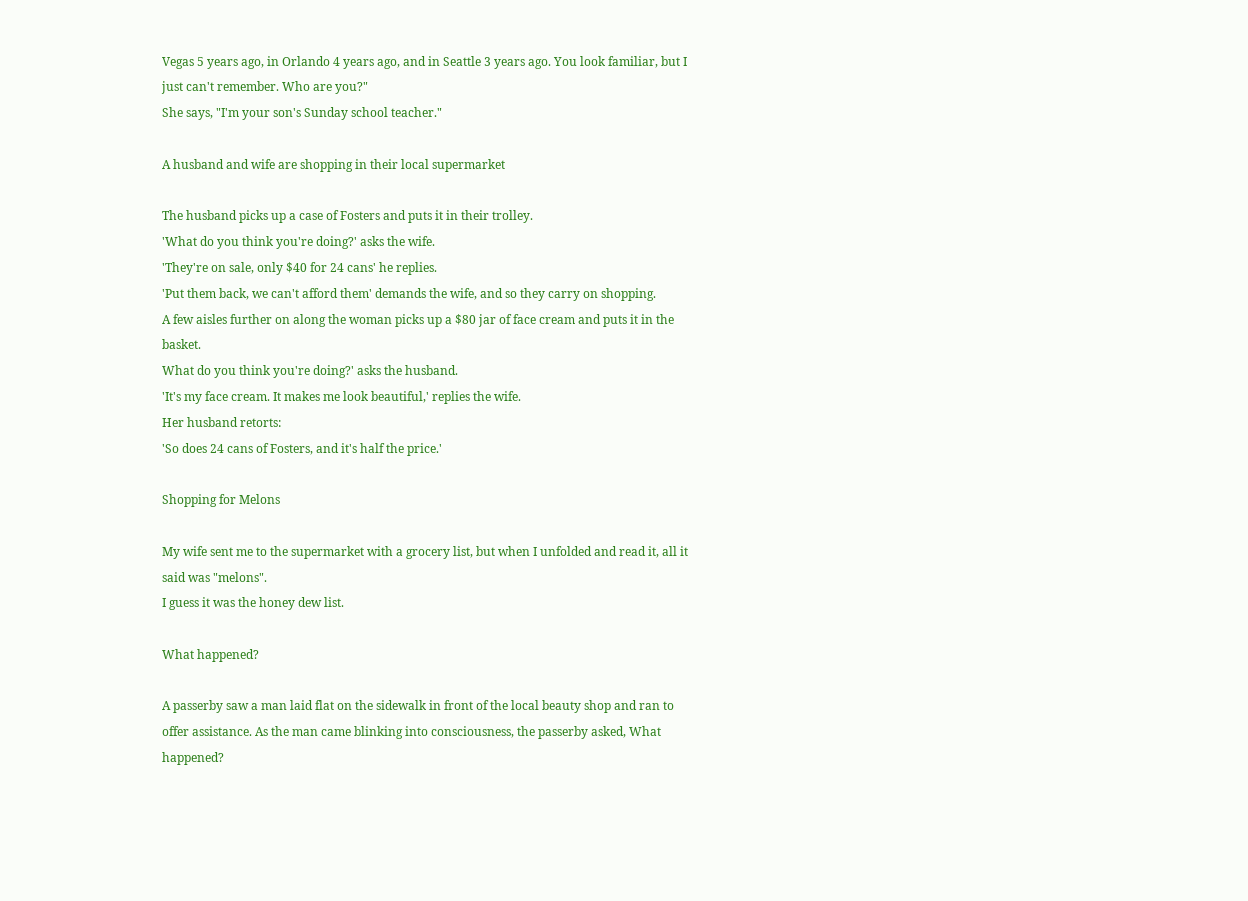Vegas 5 years ago, in Orlando 4 years ago, and in Seattle 3 years ago. You look familiar, but I just can't remember. Who are you?"
She says, "I'm your son's Sunday school teacher."

A husband and wife are shopping in their local supermarket

The husband picks up a case of Fosters and puts it in their trolley.
'What do you think you're doing?' asks the wife.
'They're on sale, only $40 for 24 cans' he replies.
'Put them back, we can't afford them' demands the wife, and so they carry on shopping.
A few aisles further on along the woman picks up a $80 jar of face cream and puts it in the basket.
What do you think you're doing?' asks the husband.
'It's my face cream. It makes me look beautiful,' replies the wife.
Her husband retorts:
'So does 24 cans of Fosters, and it's half the price.'

Shopping for Melons

My wife sent me to the supermarket with a grocery list, but when I unfolded and read it, all it said was "melons".
I guess it was the honey dew list.

What happened?

A passerby saw a man laid flat on the sidewalk in front of the local beauty shop and ran to offer assistance. As the man came blinking into consciousness, the passerby asked, What happened?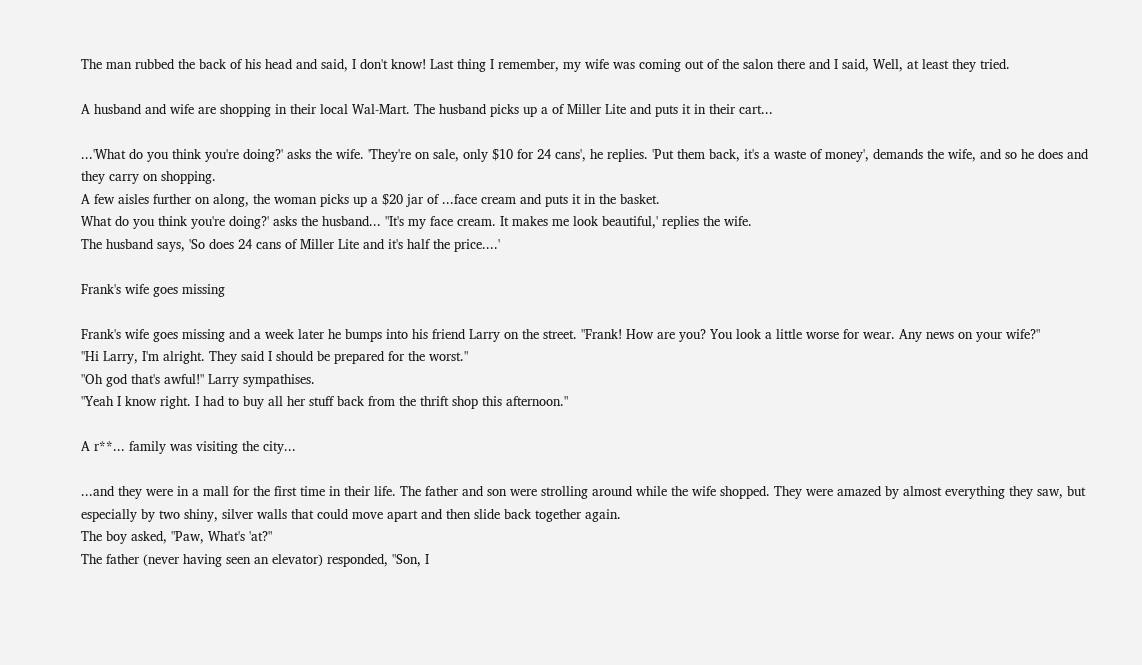The man rubbed the back of his head and said, I don't know! Last thing I remember, my wife was coming out of the salon there and I said, Well, at least they tried.

A husband and wife are shopping in their local Wal-Mart. The husband picks up a of Miller Lite and puts it in their cart...

...'What do you think you're doing?' asks the wife. 'They're on sale, only $10 for 24 cans', he replies. 'Put them back, it's a waste of money', demands the wife, and so he does and they carry on shopping.
A few aisles further on along, the woman picks up a $20 jar of ...face cream and puts it in the basket.
What do you think you're doing?' asks the husband... "It's my face cream. It makes me look beautiful,' replies the wife.
The husband says, 'So does 24 cans of Miller Lite and it's half the price....'

Frank's wife goes missing

Frank's wife goes missing and a week later he bumps into his friend Larry on the street. "Frank! How are you? You look a little worse for wear. Any news on your wife?"
"Hi Larry, I'm alright. They said I should be prepared for the worst."
"Oh god that's awful!" Larry sympathises.
"Yeah I know right. I had to buy all her stuff back from the thrift shop this afternoon."

A r**... family was visiting the city...

...and they were in a mall for the first time in their life. The father and son were strolling around while the wife shopped. They were amazed by almost everything they saw, but especially by two shiny, silver walls that could move apart and then slide back together again.
The boy asked, "Paw, What's 'at?"
The father (never having seen an elevator) responded, "Son, I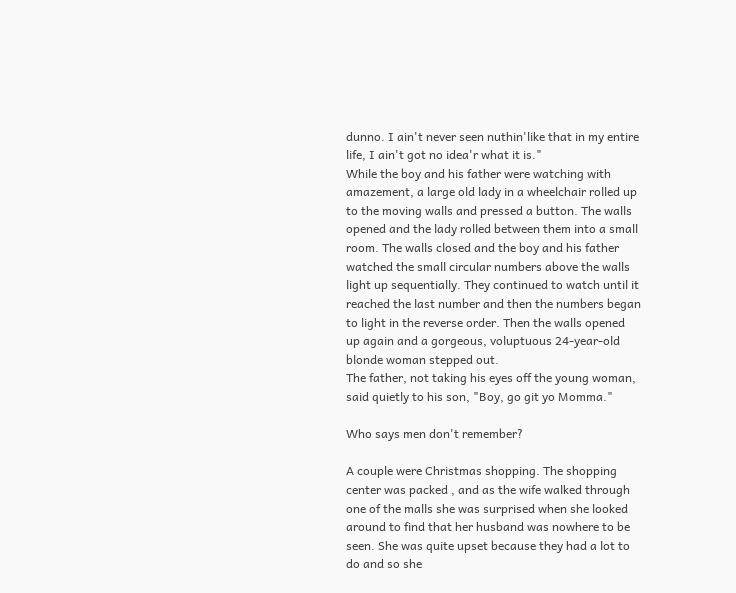dunno. I ain't never seen nuthin'like that in my entire life, I ain't got no idea'r what it is."
While the boy and his father were watching with amazement, a large old lady in a wheelchair rolled up to the moving walls and pressed a button. The walls opened and the lady rolled between them into a small room. The walls closed and the boy and his father watched the small circular numbers above the walls light up sequentially. They continued to watch until it reached the last number and then the numbers began to light in the reverse order. Then the walls opened up again and a gorgeous, voluptuous 24-year-old blonde woman stepped out.
The father, not taking his eyes off the young woman, said quietly to his son, "Boy, go git yo Momma."

Who says men don't remember?

A couple were Christmas shopping. The shopping center was packed , and as the wife walked through one of the malls she was surprised when she looked around to find that her husband was nowhere to be seen. She was quite upset because they had a lot to do and so she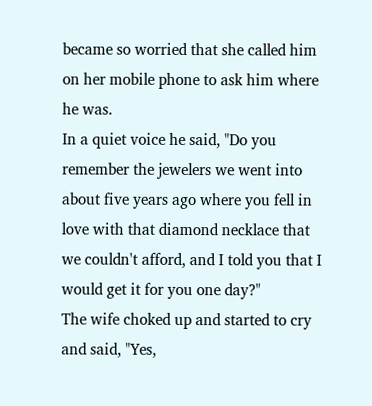became so worried that she called him on her mobile phone to ask him where he was.
In a quiet voice he said, "Do you remember the jewelers we went into about five years ago where you fell in love with that diamond necklace that we couldn't afford, and I told you that I would get it for you one day?"
The wife choked up and started to cry and said, "Yes,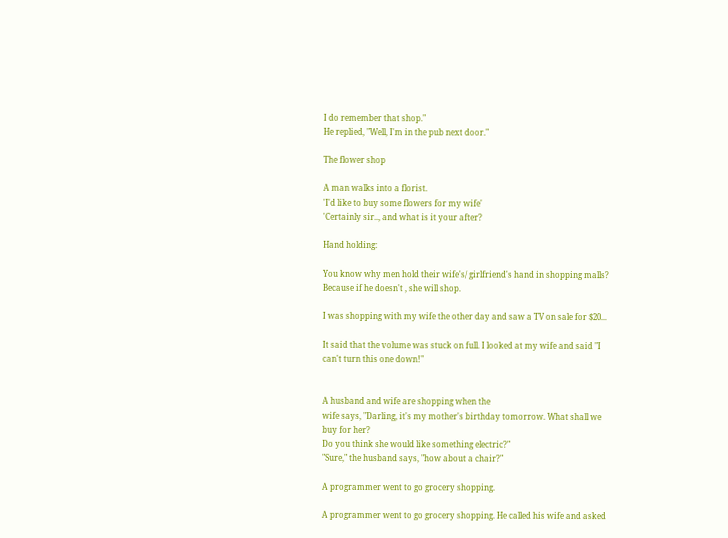I do remember that shop."
He replied, "Well, I'm in the pub next door."

The flower shop

A man walks into a florist.
'I'd like to buy some flowers for my wife'
'Certainly sir.., and what is it your after?

Hand holding:

You know why men hold their wife's/ girlfriend's hand in shopping malls?
Because if he doesn't , she will shop.

I was shopping with my wife the other day and saw a TV on sale for $20...

It said that the volume was stuck on full. I looked at my wife and said "I can't turn this one down!"


A husband and wife are shopping when the
wife says, "Darling, it's my mother's birthday tomorrow. What shall we buy for her?
Do you think she would like something electric?"
"Sure," the husband says, "how about a chair?"

A programmer went to go grocery shopping.

A programmer went to go grocery shopping. He called his wife and asked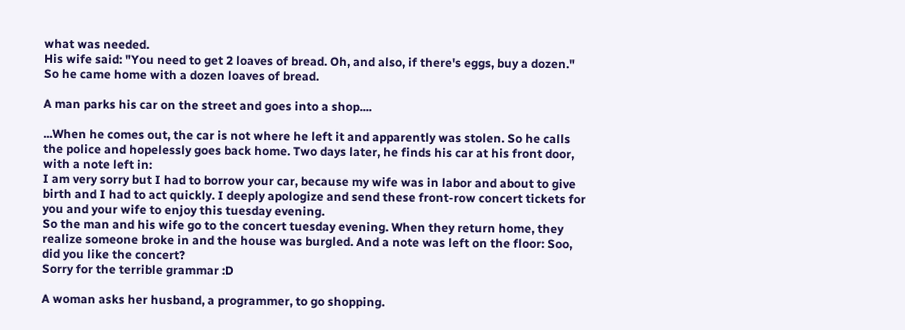what was needed.
His wife said: "You need to get 2 loaves of bread. Oh, and also, if there's eggs, buy a dozen."
So he came home with a dozen loaves of bread.

A man parks his car on the street and goes into a shop....

...When he comes out, the car is not where he left it and apparently was stolen. So he calls the police and hopelessly goes back home. Two days later, he finds his car at his front door, with a note left in:
I am very sorry but I had to borrow your car, because my wife was in labor and about to give birth and I had to act quickly. I deeply apologize and send these front-row concert tickets for you and your wife to enjoy this tuesday evening.
So the man and his wife go to the concert tuesday evening. When they return home, they realize someone broke in and the house was burgled. And a note was left on the floor: Soo, did you like the concert?
Sorry for the terrible grammar :D

A woman asks her husband, a programmer, to go shopping.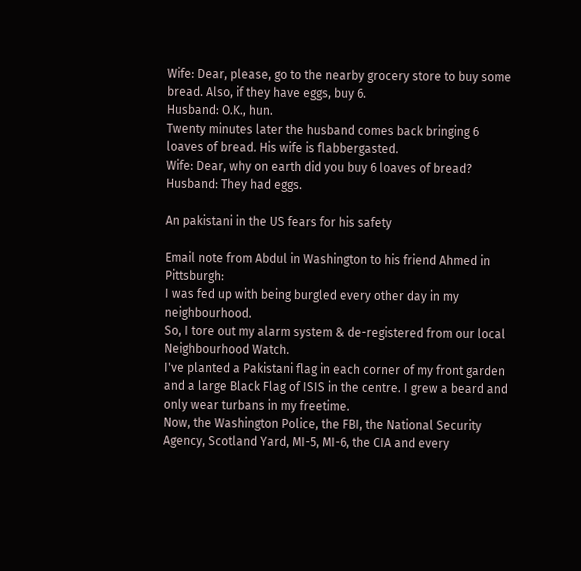Wife: Dear, please, go to the nearby grocery store to buy some bread. Also, if they have eggs, buy 6.
Husband: O.K., hun.
Twenty minutes later the husband comes back bringing 6 loaves of bread. His wife is flabbergasted.
Wife: Dear, why on earth did you buy 6 loaves of bread?
Husband: They had eggs.

An pakistani in the US fears for his safety

Email note from Abdul in Washington to his friend Ahmed in Pittsburgh:
I was fed up with being burgled every other day in my neighbourhood.
So, I tore out my alarm system & de-registered from our local Neighbourhood Watch.
I've planted a Pakistani flag in each corner of my front garden and a large Black Flag of ISIS in the centre. I grew a beard and only wear turbans in my freetime.
Now, the Washington Police, the FBI, the National Security Agency, Scotland Yard, MI-5, MI-6, the CIA and every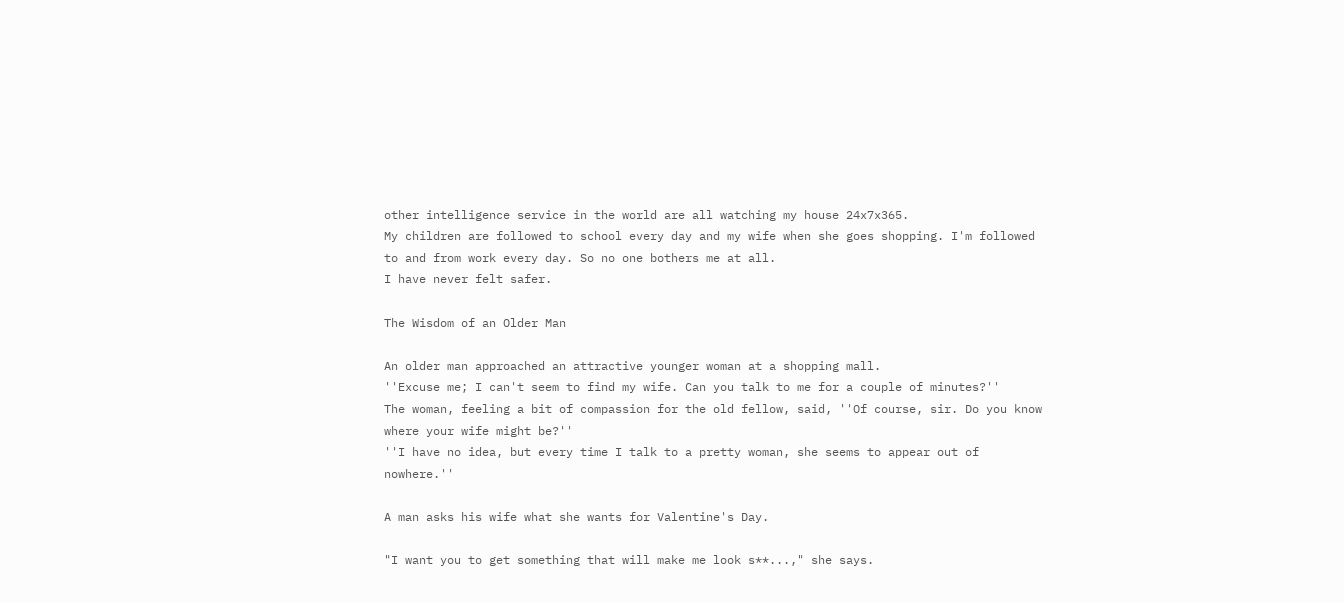other intelligence service in the world are all watching my house 24x7x365.
My children are followed to school every day and my wife when she goes shopping. I'm followed to and from work every day. So no one bothers me at all.
I have never felt safer.

The Wisdom of an Older Man

An older man approached an attractive younger woman at a shopping mall.
''Excuse me; I can't seem to find my wife. Can you talk to me for a couple of minutes?''
The woman, feeling a bit of compassion for the old fellow, said, ''Of course, sir. Do you know where your wife might be?''
''I have no idea, but every time I talk to a pretty woman, she seems to appear out of nowhere.''

A man asks his wife what she wants for Valentine's Day.

"I want you to get something that will make me look s**...," she says.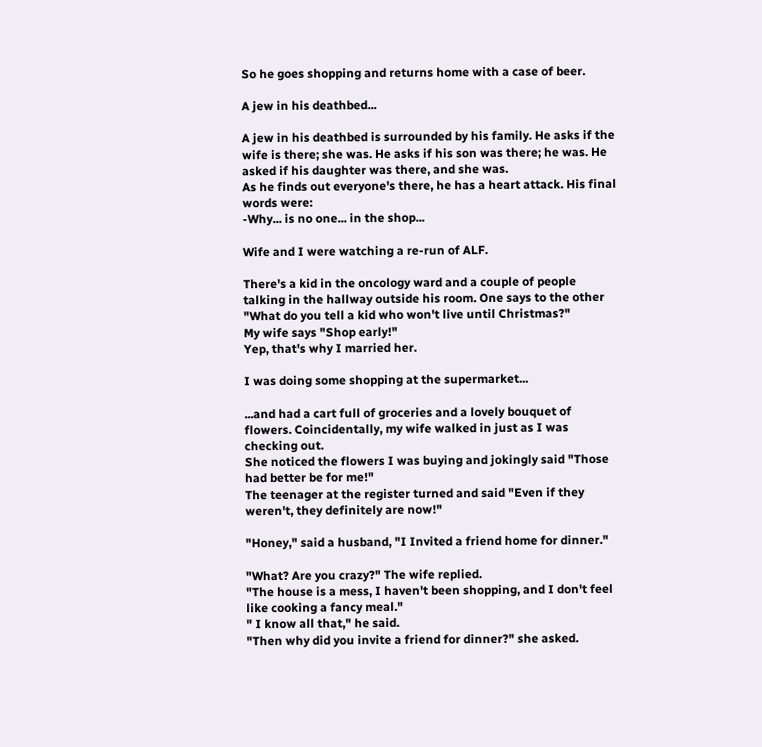So he goes shopping and returns home with a case of beer.

A jew in his deathbed...

A jew in his deathbed is surrounded by his family. He asks if the wife is there; she was. He asks if his son was there; he was. He asked if his daughter was there, and she was.
As he finds out everyone's there, he has a heart attack. His final words were:
-Why... is no one... in the shop...

Wife and I were watching a re-run of ALF.

There's a kid in the oncology ward and a couple of people talking in the hallway outside his room. One says to the other "What do you tell a kid who won't live until Christmas?"
My wife says "Shop early!"
Yep, that's why I married her.

I was doing some shopping at the supermarket...

...and had a cart full of groceries and a lovely bouquet of flowers. Coincidentally, my wife walked in just as I was checking out.
She noticed the flowers I was buying and jokingly said "Those had better be for me!"
The teenager at the register turned and said "Even if they weren't, they definitely are now!"

"Honey," said a husband, "I Invited a friend home for dinner."

"What? Are you crazy?" The wife replied.
"The house is a mess, I haven't been shopping, and I don't feel like cooking a fancy meal."
" I know all that," he said.
"Then why did you invite a friend for dinner?" she asked.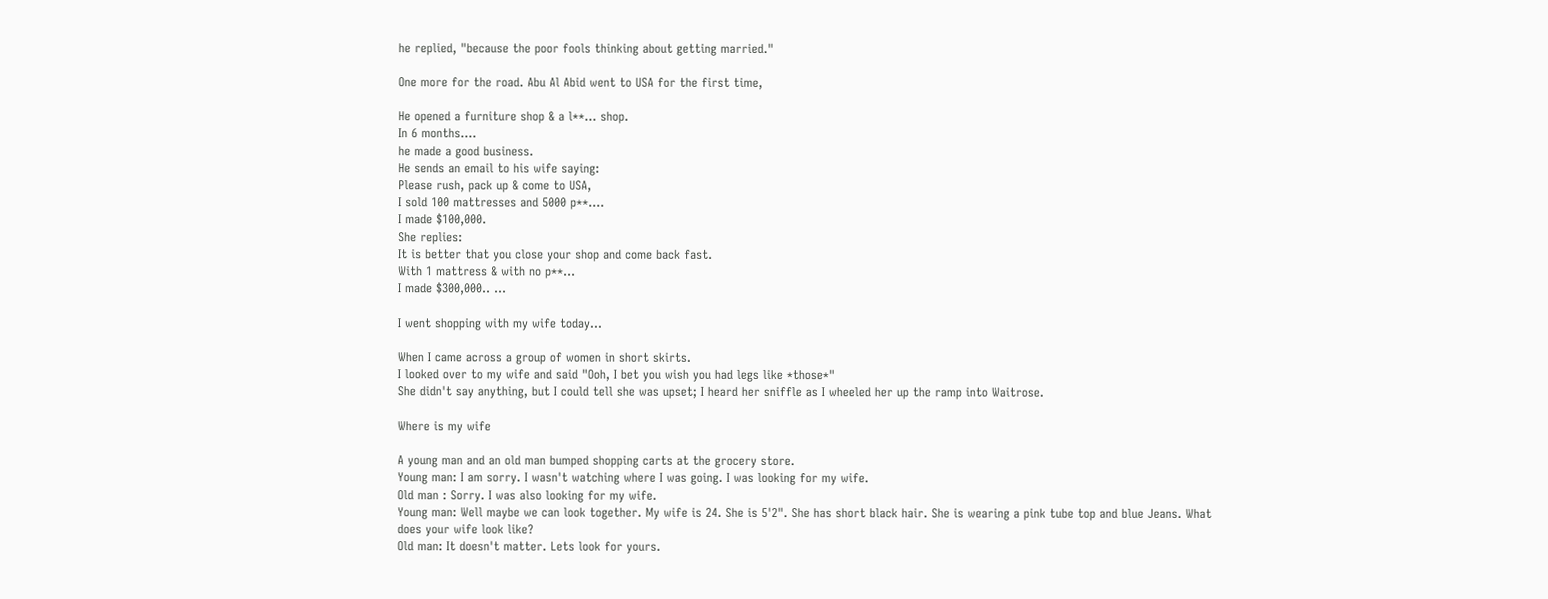he replied, "because the poor fools thinking about getting married."

One more for the road. Abu Al Abid went to USA for the first time,

He opened a furniture shop & a l**... shop.
In 6 months....
he made a good business.
He sends an email to his wife saying:
Please rush, pack up & come to USA,
I sold 100 mattresses and 5000 p**....
I made $100,000.
She replies:
It is better that you close your shop and come back fast.
With 1 mattress & with no p**...
I made $300,000.. ...

I went shopping with my wife today...

When I came across a group of women in short skirts.
I looked over to my wife and said "Ooh, I bet you wish you had legs like *those*"
She didn't say anything, but I could tell she was upset; I heard her sniffle as I wheeled her up the ramp into Waitrose.

Where is my wife

A young man and an old man bumped shopping carts at the grocery store.
Young man: I am sorry. I wasn't watching where I was going. I was looking for my wife.
Old man : Sorry. I was also looking for my wife.
Young man: Well maybe we can look together. My wife is 24. She is 5'2". She has short black hair. She is wearing a pink tube top and blue Jeans. What does your wife look like?
Old man: It doesn't matter. Lets look for yours.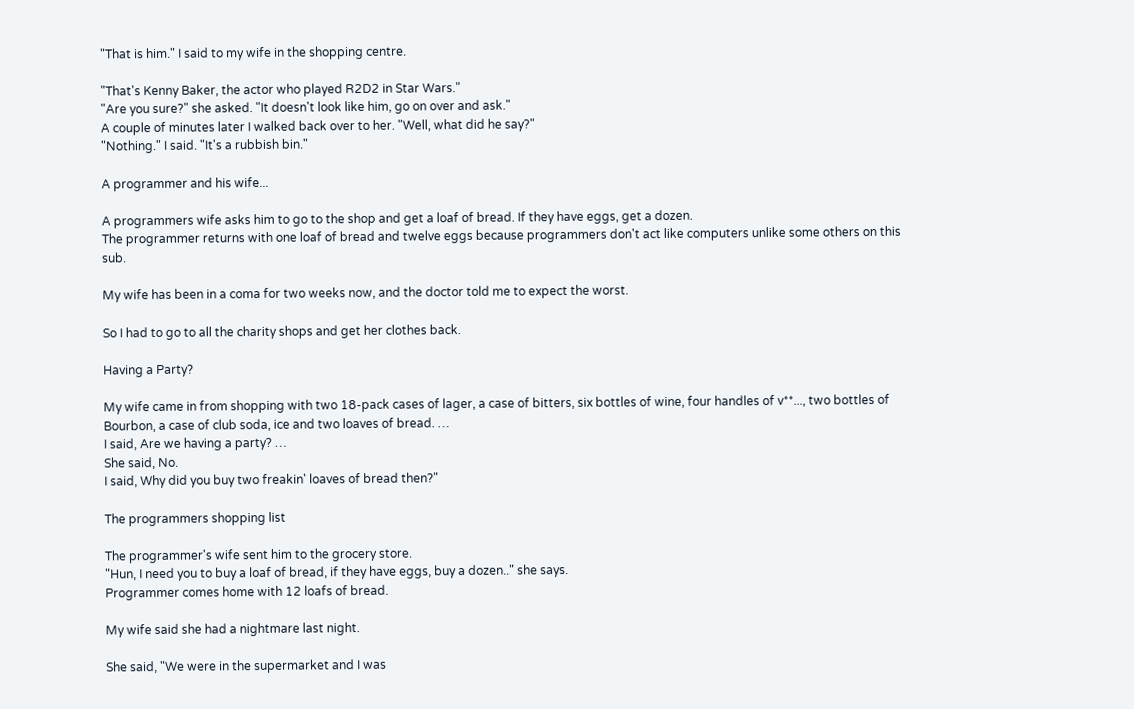"That is him." I said to my wife in the shopping centre.

"That's Kenny Baker, the actor who played R2D2 in Star Wars."
"Are you sure?" she asked. "It doesn't look like him, go on over and ask."
A couple of minutes later I walked back over to her. "Well, what did he say?"
"Nothing." I said. "It's a rubbish bin."

A programmer and his wife...

A programmers wife asks him to go to the shop and get a loaf of bread. If they have eggs, get a dozen.
The programmer returns with one loaf of bread and twelve eggs because programmers don't act like computers unlike some others on this sub.

My wife has been in a coma for two weeks now, and the doctor told me to expect the worst.

So I had to go to all the charity shops and get her clothes back.

Having a Party?

My wife came in from shopping with two 18-pack cases of lager, a case of bitters, six bottles of wine, four handles of v**..., two bottles of Bourbon, a case of club soda, ice and two loaves of bread. …
I said, Are we having a party? …
She said, No.
I said, Why did you buy two freakin' loaves of bread then?"

The programmers shopping list

The programmer's wife sent him to the grocery store.
"Hun, I need you to buy a loaf of bread, if they have eggs, buy a dozen.." she says.
Programmer comes home with 12 loafs of bread.

My wife said she had a nightmare last night.

She said, "We were in the supermarket and I was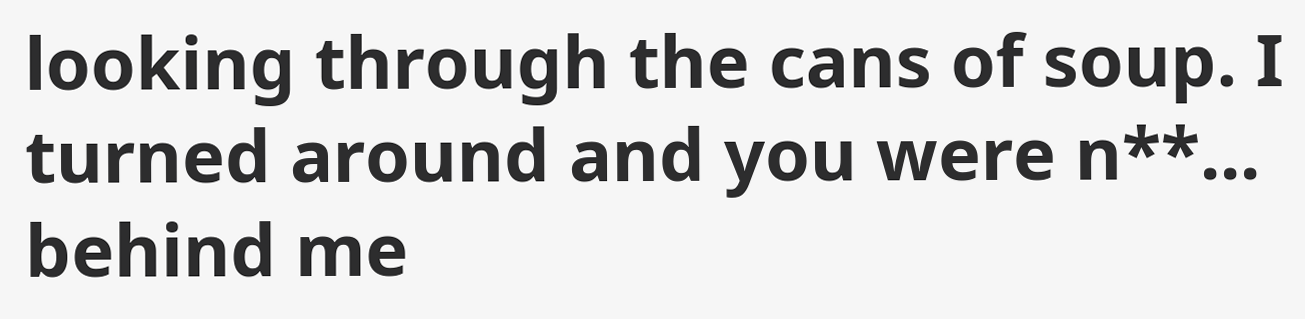looking through the cans of soup. I turned around and you were n**... behind me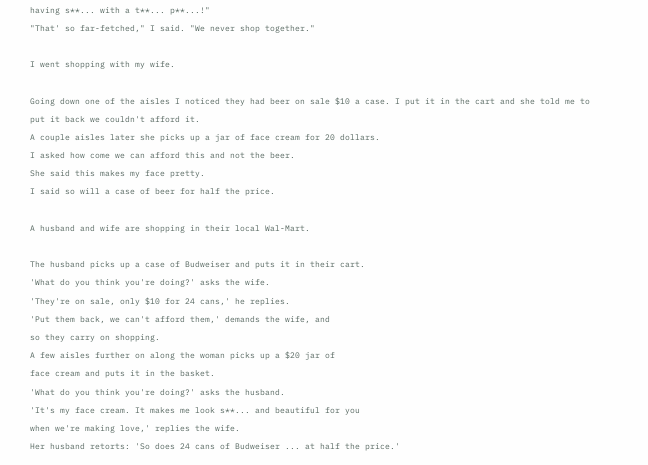having s**... with a t**... p**...!"
"That' so far-fetched," I said. "We never shop together."

I went shopping with my wife.

Going down one of the aisles I noticed they had beer on sale $10 a case. I put it in the cart and she told me to put it back we couldn't afford it.
A couple aisles later she picks up a jar of face cream for 20 dollars.
I asked how come we can afford this and not the beer.
She said this makes my face pretty.
I said so will a case of beer for half the price.

A husband and wife are shopping in their local Wal-Mart.

The husband picks up a case of Budweiser and puts it in their cart.
'What do you think you're doing?' asks the wife.
'They're on sale, only $10 for 24 cans,' he replies.
'Put them back, we can't afford them,' demands the wife, and
so they carry on shopping.
A few aisles further on along the woman picks up a $20 jar of
face cream and puts it in the basket.
'What do you think you're doing?' asks the husband.
'It's my face cream. It makes me look s**... and beautiful for you
when we're making love,' replies the wife.
Her husband retorts: 'So does 24 cans of Budweiser ... at half the price.'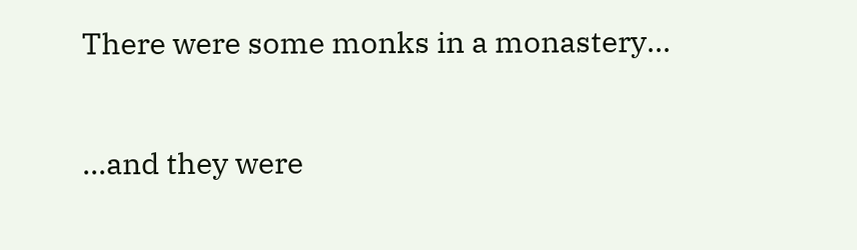There were some monks in a monastery...

...and they were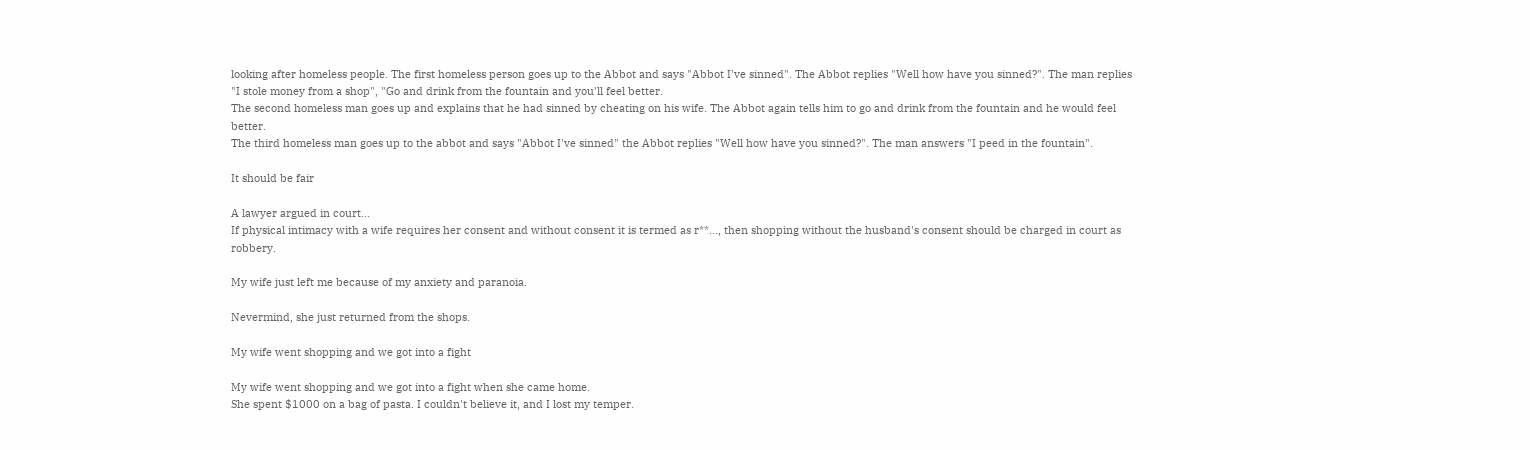looking after homeless people. The first homeless person goes up to the Abbot and says "Abbot I've sinned". The Abbot replies "Well how have you sinned?". The man replies "I stole money from a shop", "Go and drink from the fountain and you'll feel better.
The second homeless man goes up and explains that he had sinned by cheating on his wife. The Abbot again tells him to go and drink from the fountain and he would feel better.
The third homeless man goes up to the abbot and says "Abbot I've sinned" the Abbot replies "Well how have you sinned?". The man answers "I peed in the fountain".

It should be fair

A lawyer argued in court...
If physical intimacy with a wife requires her consent and without consent it is termed as r**..., then shopping without the husband's consent should be charged in court as robbery.

My wife just left me because of my anxiety and paranoia.

Nevermind, she just returned from the shops.

My wife went shopping and we got into a fight

My wife went shopping and we got into a fight when she came home.
She spent $1000 on a bag of pasta. I couldn't believe it, and I lost my temper.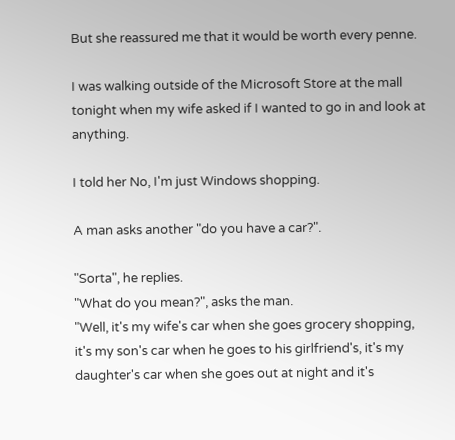But she reassured me that it would be worth every penne.

I was walking outside of the Microsoft Store at the mall tonight when my wife asked if I wanted to go in and look at anything.

I told her No, I'm just Windows shopping.

A man asks another "do you have a car?".

"Sorta", he replies.
"What do you mean?", asks the man.
"Well, it's my wife's car when she goes grocery shopping, it's my son's car when he goes to his girlfriend's, it's my daughter's car when she goes out at night and it's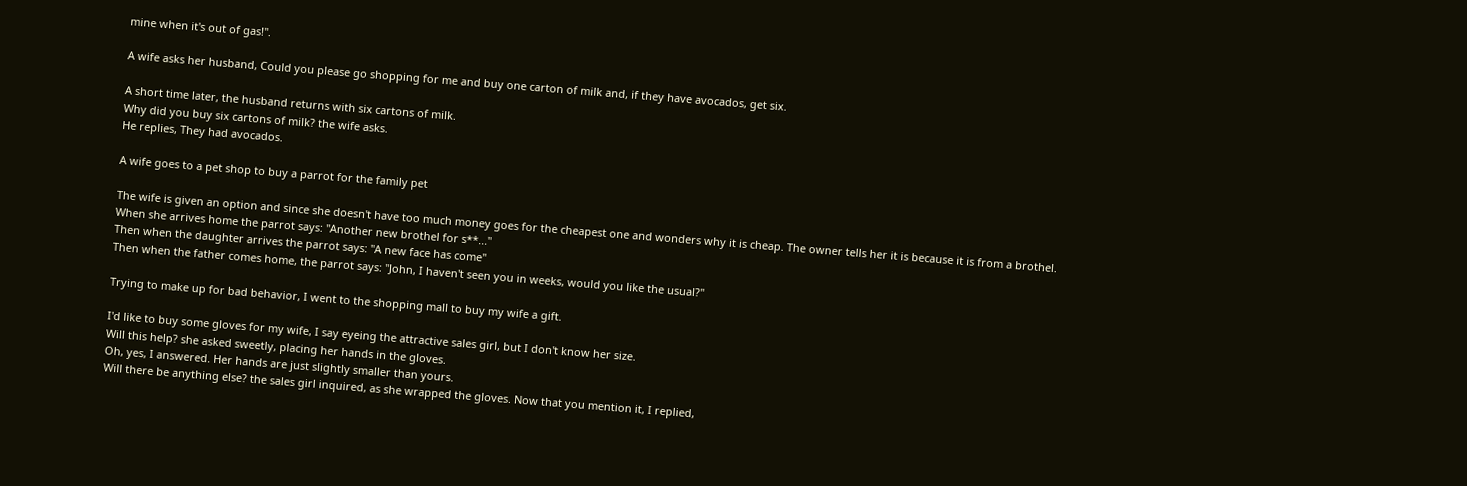mine when it's out of gas!".

A wife asks her husband, Could you please go shopping for me and buy one carton of milk and, if they have avocados, get six.

A short time later, the husband returns with six cartons of milk.
Why did you buy six cartons of milk? the wife asks.
He replies, They had avocados.

A wife goes to a pet shop to buy a parrot for the family pet

The wife is given an option and since she doesn't have too much money goes for the cheapest one and wonders why it is cheap. The owner tells her it is because it is from a brothel.
When she arrives home the parrot says: "Another new brothel for s**..."
Then when the daughter arrives the parrot says: "A new face has come"
Then when the father comes home, the parrot says: "John, I haven't seen you in weeks, would you like the usual?"

Trying to make up for bad behavior, I went to the shopping mall to buy my wife a gift.

I'd like to buy some gloves for my wife, I say eyeing the attractive sales girl, but I don't know her size.
Will this help? she asked sweetly, placing her hands in the gloves.
Oh, yes, I answered. Her hands are just slightly smaller than yours.
Will there be anything else? the sales girl inquired, as she wrapped the gloves. Now that you mention it, I replied,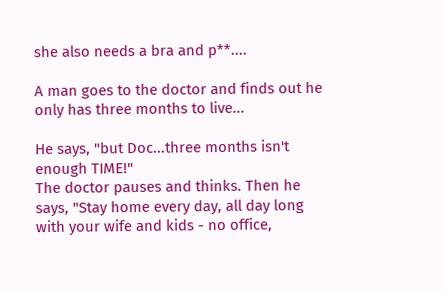she also needs a bra and p**....

A man goes to the doctor and finds out he only has three months to live...

He says, "but Doc...three months isn't enough TIME!"
The doctor pauses and thinks. Then he says, "Stay home every day, all day long with your wife and kids - no office,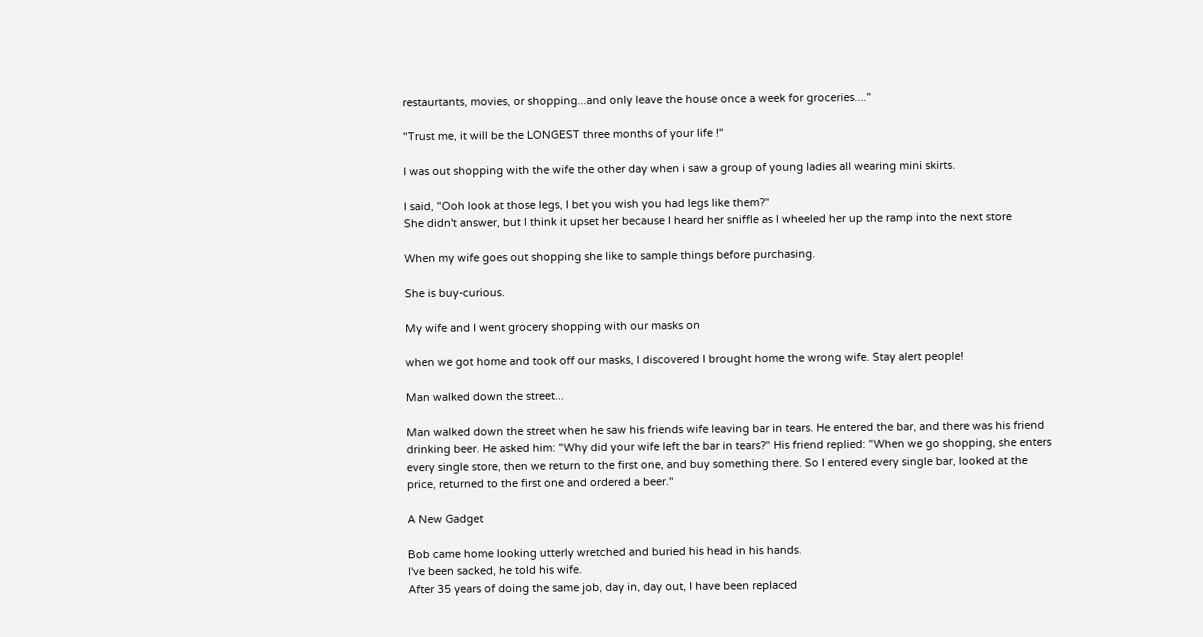restaurtants, movies, or shopping...and only leave the house once a week for groceries...."

"Trust me, it will be the LONGEST three months of your life !"

I was out shopping with the wife the other day when i saw a group of young ladies all wearing mini skirts.

I said, "Ooh look at those legs, I bet you wish you had legs like them?"
She didn't answer, but I think it upset her because I heard her sniffle as I wheeled her up the ramp into the next store

When my wife goes out shopping she like to sample things before purchasing.

She is buy-curious.

My wife and I went grocery shopping with our masks on

when we got home and took off our masks, I discovered I brought home the wrong wife. Stay alert people!

Man walked down the street...

Man walked down the street when he saw his friends wife leaving bar in tears. He entered the bar, and there was his friend drinking beer. He asked him: "Why did your wife left the bar in tears?" His friend replied: "When we go shopping, she enters every single store, then we return to the first one, and buy something there. So I entered every single bar, looked at the price, returned to the first one and ordered a beer."

A New Gadget

Bob came home looking utterly wretched and buried his head in his hands.
I've been sacked, he told his wife.
After 35 years of doing the same job, day in, day out, I have been replaced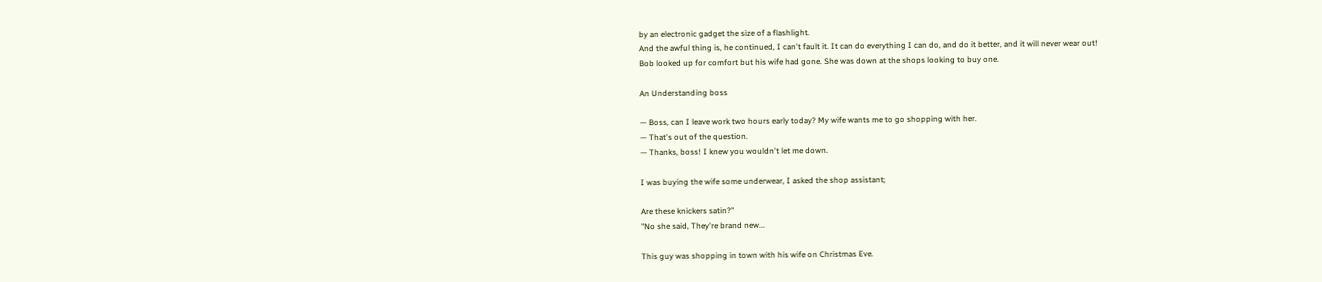by an electronic gadget the size of a flashlight.
And the awful thing is, he continued, I can't fault it. It can do everything I can do, and do it better, and it will never wear out!
Bob looked up for comfort but his wife had gone. She was down at the shops looking to buy one.

An Understanding boss

— Boss, can I leave work two hours early today? My wife wants me to go shopping with her.
— That's out of the question.
— Thanks, boss! I knew you wouldn't let me down.

I was buying the wife some underwear, I asked the shop assistant;

Are these knickers satin?"
"No she said, They're brand new...

This guy was shopping in town with his wife on Christmas Eve.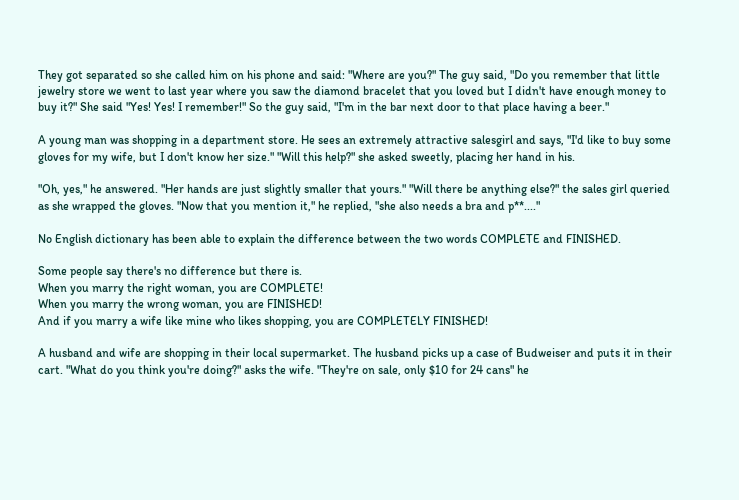They got separated so she called him on his phone and said: "Where are you?" The guy said, "Do you remember that little jewelry store we went to last year where you saw the diamond bracelet that you loved but I didn't have enough money to buy it?" She said "Yes! Yes! I remember!" So the guy said, "I'm in the bar next door to that place having a beer."

A young man was shopping in a department store. He sees an extremely attractive salesgirl and says, "I'd like to buy some gloves for my wife, but I don't know her size." "Will this help?" she asked sweetly, placing her hand in his.

"Oh, yes," he answered. "Her hands are just slightly smaller that yours." "Will there be anything else?" the sales girl queried as she wrapped the gloves. "Now that you mention it," he replied, "she also needs a bra and p**...."

No English dictionary has been able to explain the difference between the two words COMPLETE and FINISHED.

Some people say there's no difference but there is.
When you marry the right woman, you are COMPLETE!
When you marry the wrong woman, you are FINISHED!
And if you marry a wife like mine who likes shopping, you are COMPLETELY FINISHED!

A husband and wife are shopping in their local supermarket. The husband picks up a case of Budweiser and puts it in their cart. "What do you think you're doing?" asks the wife. "They're on sale, only $10 for 24 cans" he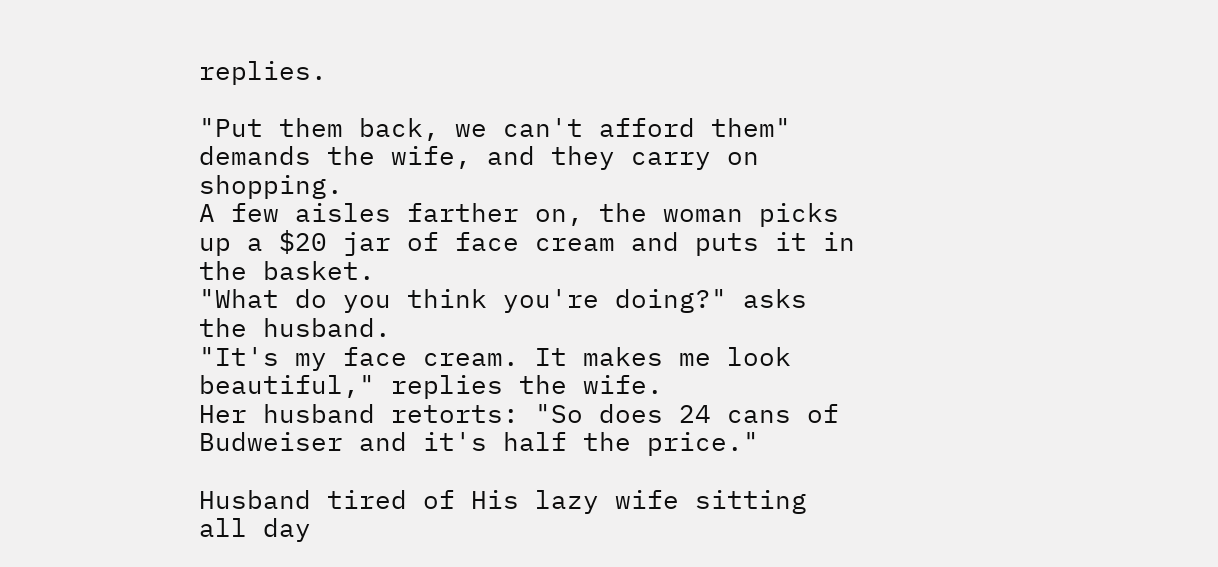replies.

"Put them back, we can't afford them" demands the wife, and they carry on shopping.
A few aisles farther on, the woman picks up a $20 jar of face cream and puts it in the basket.
"What do you think you're doing?" asks the husband.
"It's my face cream. It makes me look beautiful," replies the wife.
Her husband retorts: "So does 24 cans of Budweiser and it's half the price."

Husband tired of His lazy wife sitting all day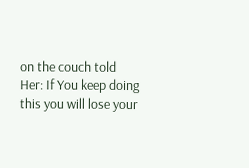on the couch told Her: If You keep doing this you will lose your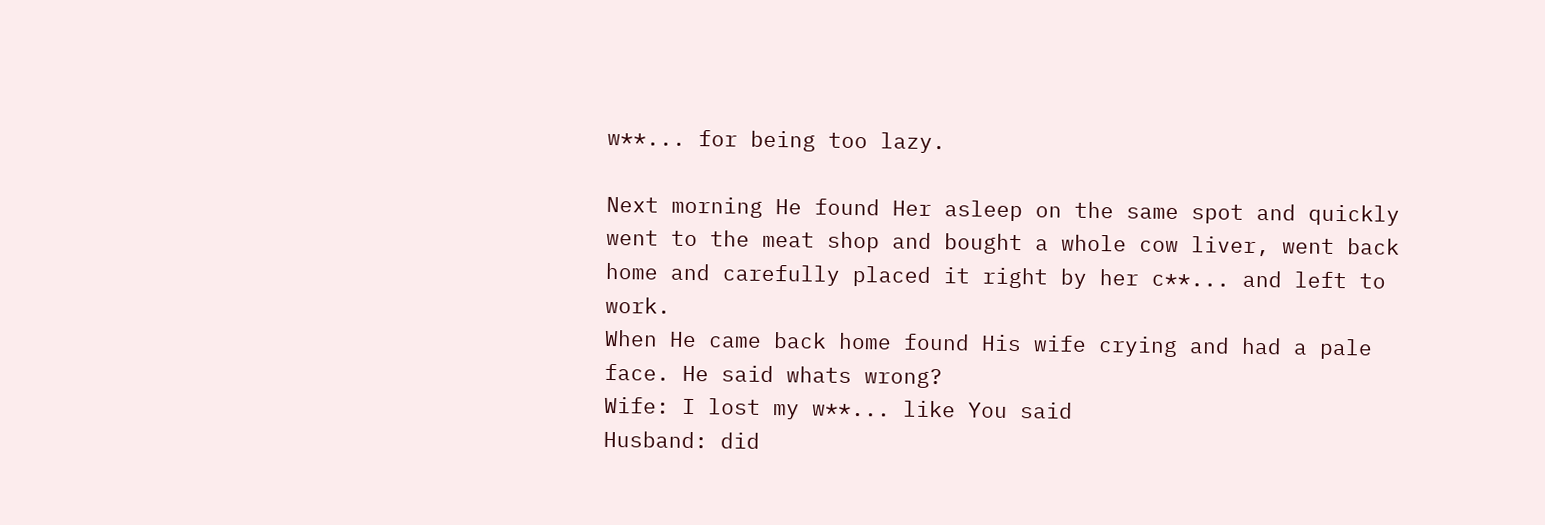w**... for being too lazy.

Next morning He found Her asleep on the same spot and quickly went to the meat shop and bought a whole cow liver, went back home and carefully placed it right by her c**... and left to work.
When He came back home found His wife crying and had a pale face. He said whats wrong?
Wife: I lost my w**... like You said
Husband: did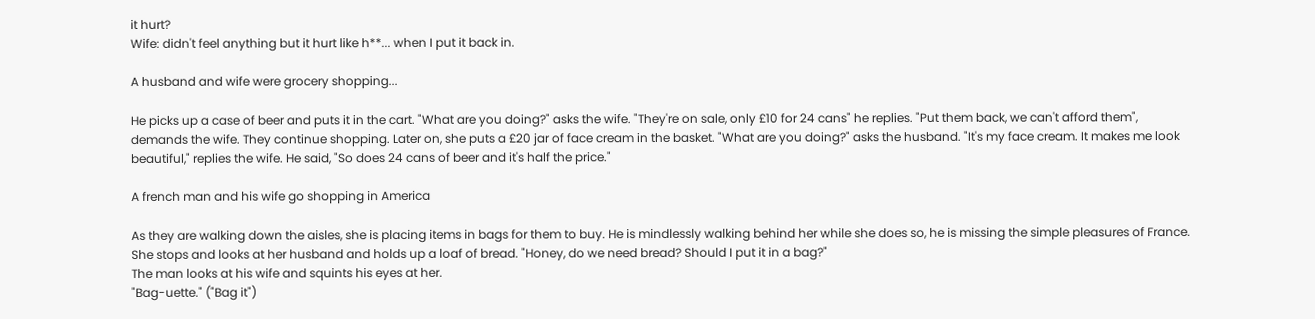it hurt?
Wife: didn't feel anything but it hurt like h**... when I put it back in.

A husband and wife were grocery shopping...

He picks up a case of beer and puts it in the cart. "What are you doing?" asks the wife. "They're on sale, only £10 for 24 cans" he replies. "Put them back, we can't afford them", demands the wife. They continue shopping. Later on, she puts a £20 jar of face cream in the basket. "What are you doing?" asks the husband. "It's my face cream. It makes me look beautiful," replies the wife. He said, "So does 24 cans of beer and it's half the price."

A french man and his wife go shopping in America

As they are walking down the aisles, she is placing items in bags for them to buy. He is mindlessly walking behind her while she does so, he is missing the simple pleasures of France.
She stops and looks at her husband and holds up a loaf of bread. "Honey, do we need bread? Should I put it in a bag?"
The man looks at his wife and squints his eyes at her.
"Bag-uette." ("Bag it")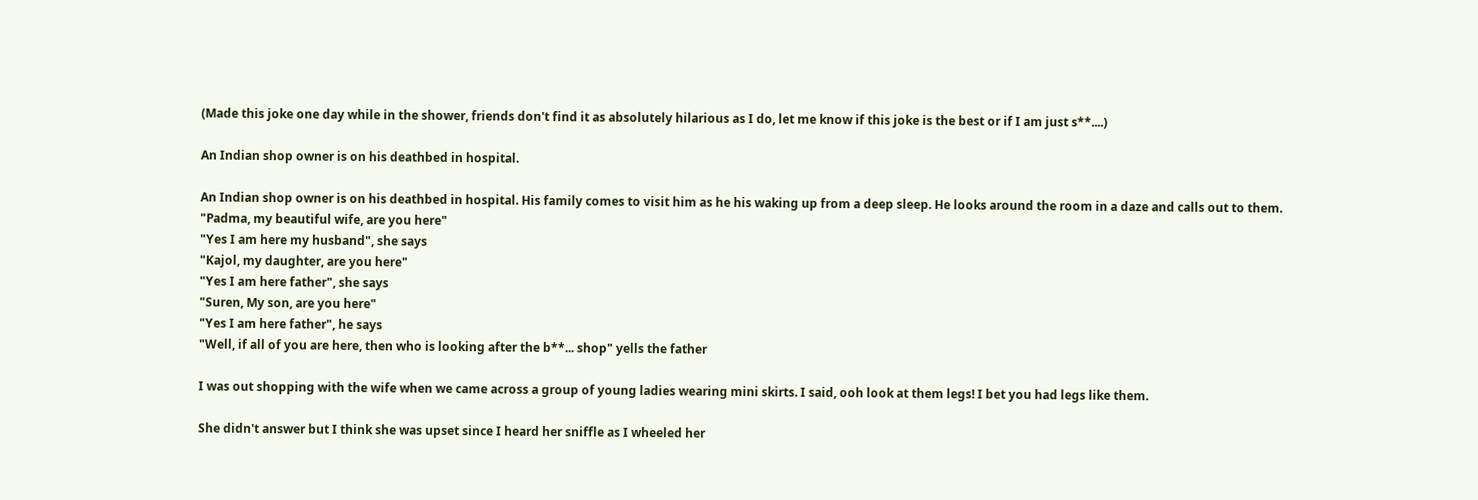(Made this joke one day while in the shower, friends don't find it as absolutely hilarious as I do, let me know if this joke is the best or if I am just s**....)

An Indian shop owner is on his deathbed in hospital.

An Indian shop owner is on his deathbed in hospital. His family comes to visit him as he his waking up from a deep sleep. He looks around the room in a daze and calls out to them.
"Padma, my beautiful wife, are you here"
"Yes I am here my husband", she says
"Kajol, my daughter, are you here"
"Yes I am here father", she says
"Suren, My son, are you here"
"Yes I am here father", he says
"Well, if all of you are here, then who is looking after the b**... shop" yells the father

I was out shopping with the wife when we came across a group of young ladies wearing mini skirts. I said, ooh look at them legs! I bet you had legs like them.

She didn't answer but I think she was upset since I heard her sniffle as I wheeled her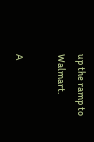up the ramp to Walmart.

A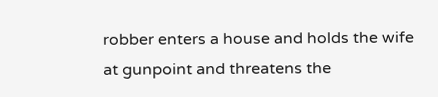robber enters a house and holds the wife at gunpoint and threatens the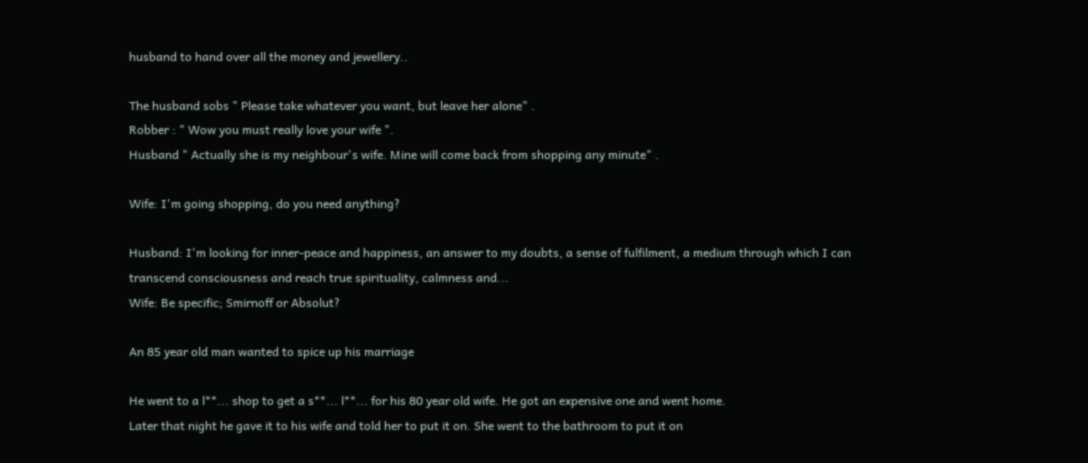husband to hand over all the money and jewellery..

The husband sobs " Please take whatever you want, but leave her alone" .
Robber : " Wow you must really love your wife ".
Husband " Actually she is my neighbour's wife. Mine will come back from shopping any minute" .

Wife: I'm going shopping, do you need anything?

Husband: I'm looking for inner-peace and happiness, an answer to my doubts, a sense of fulfilment, a medium through which I can transcend consciousness and reach true spirituality, calmness and...
Wife: Be specific; Smirnoff or Absolut?

An 85 year old man wanted to spice up his marriage

He went to a l**... shop to get a s**... l**... for his 80 year old wife. He got an expensive one and went home.
Later that night he gave it to his wife and told her to put it on. She went to the bathroom to put it on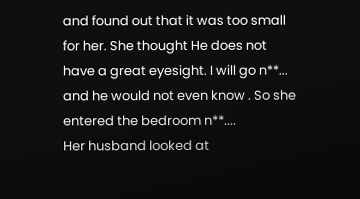and found out that it was too small for her. She thought He does not have a great eyesight. I will go n**... and he would not even know . So she entered the bedroom n**....
Her husband looked at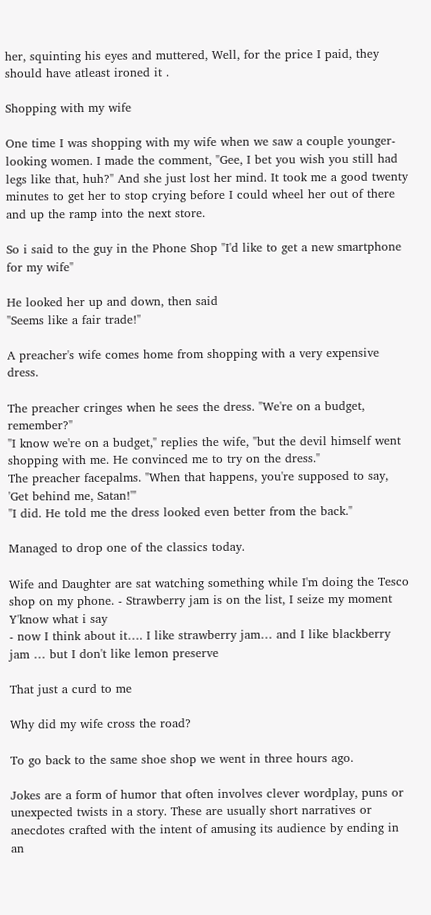her, squinting his eyes and muttered, Well, for the price I paid, they should have atleast ironed it .

Shopping with my wife

One time I was shopping with my wife when we saw a couple younger-looking women. I made the comment, "Gee, I bet you wish you still had legs like that, huh?" And she just lost her mind. It took me a good twenty minutes to get her to stop crying before I could wheel her out of there and up the ramp into the next store.

So i said to the guy in the Phone Shop "I'd like to get a new smartphone for my wife"

He looked her up and down, then said
"Seems like a fair trade!"

A preacher's wife comes home from shopping with a very expensive dress.

The preacher cringes when he sees the dress. "We're on a budget, remember?"
"I know we're on a budget," replies the wife, "but the devil himself went shopping with me. He convinced me to try on the dress."
The preacher facepalms. "When that happens, you're supposed to say, 'Get behind me, Satan!'"
"I did. He told me the dress looked even better from the back."

Managed to drop one of the classics today.

Wife and Daughter are sat watching something while I'm doing the Tesco shop on my phone. - Strawberry jam is on the list, I seize my moment
Y'know what i say
- now I think about it…. I like strawberry jam… and I like blackberry jam … but I don't like lemon preserve

That just a curd to me

Why did my wife cross the road?

To go back to the same shoe shop we went in three hours ago.

Jokes are a form of humor that often involves clever wordplay, puns or unexpected twists in a story. These are usually short narratives or anecdotes crafted with the intent of amusing its audience by ending in an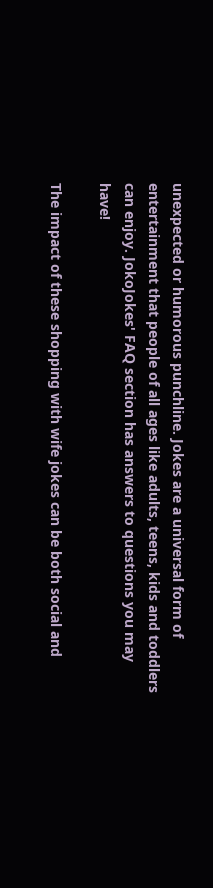unexpected or humorous punchline. Jokes are a universal form of entertainment that people of all ages like adults, teens, kids and toddlers can enjoy. JokoJokes' FAQ section has answers to questions you may have!

The impact of these shopping with wife jokes can be both social and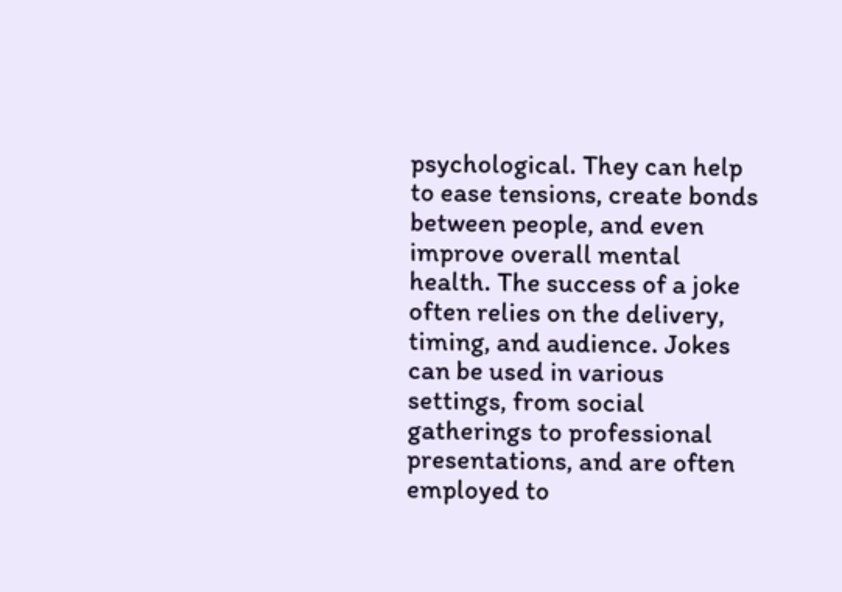psychological. They can help to ease tensions, create bonds between people, and even improve overall mental health. The success of a joke often relies on the delivery, timing, and audience. Jokes can be used in various settings, from social gatherings to professional presentations, and are often employed to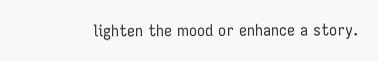lighten the mood or enhance a story.